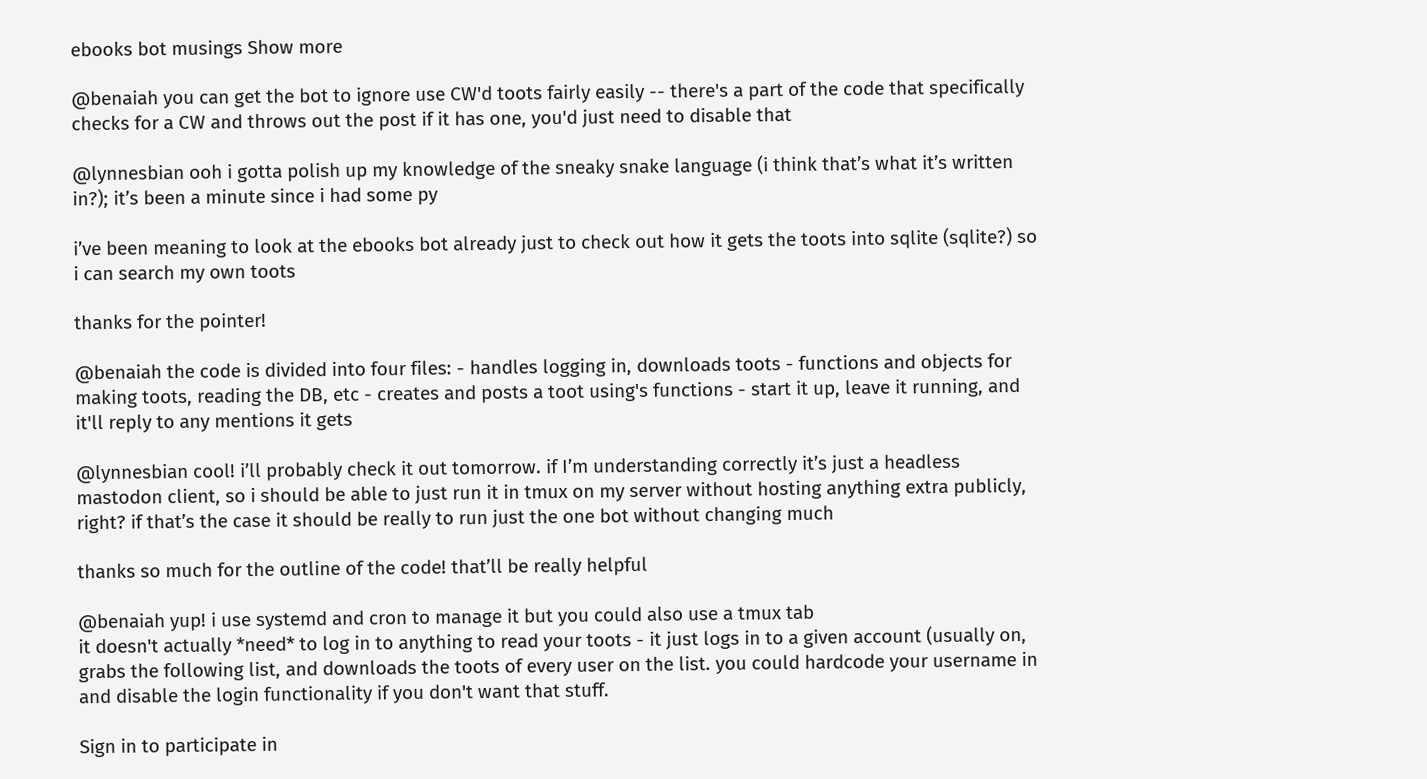ebooks bot musings Show more

@benaiah you can get the bot to ignore use CW'd toots fairly easily -- there's a part of the code that specifically checks for a CW and throws out the post if it has one, you'd just need to disable that

@lynnesbian ooh i gotta polish up my knowledge of the sneaky snake language (i think that’s what it’s written in?); it’s been a minute since i had some py

i’ve been meaning to look at the ebooks bot already just to check out how it gets the toots into sqlite (sqlite?) so i can search my own toots

thanks for the pointer!

@benaiah the code is divided into four files: - handles logging in, downloads toots - functions and objects for making toots, reading the DB, etc - creates and posts a toot using's functions - start it up, leave it running, and it'll reply to any mentions it gets

@lynnesbian cool! i’ll probably check it out tomorrow. if I’m understanding correctly it’s just a headless mastodon client, so i should be able to just run it in tmux on my server without hosting anything extra publicly, right? if that’s the case it should be really to run just the one bot without changing much

thanks so much for the outline of the code! that’ll be really helpful

@benaiah yup! i use systemd and cron to manage it but you could also use a tmux tab
it doesn't actually *need* to log in to anything to read your toots - it just logs in to a given account (usually on, grabs the following list, and downloads the toots of every user on the list. you could hardcode your username in and disable the login functionality if you don't want that stuff.

Sign in to participate in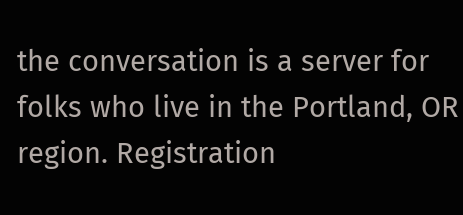the conversation is a server for folks who live in the Portland, OR region. Registration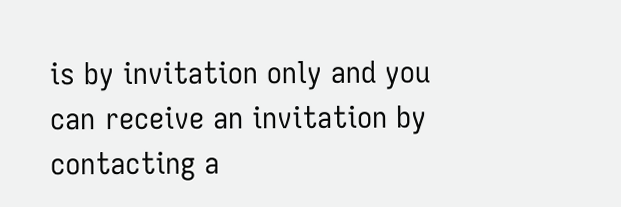is by invitation only and you can receive an invitation by contacting a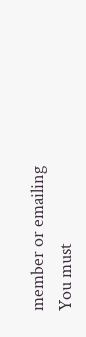member or emailing You must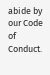abide by our Code of Conduct.